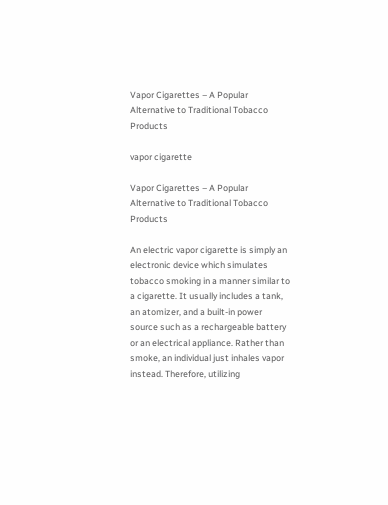Vapor Cigarettes – A Popular Alternative to Traditional Tobacco Products

vapor cigarette

Vapor Cigarettes – A Popular Alternative to Traditional Tobacco Products

An electric vapor cigarette is simply an electronic device which simulates tobacco smoking in a manner similar to a cigarette. It usually includes a tank, an atomizer, and a built-in power source such as a rechargeable battery or an electrical appliance. Rather than smoke, an individual just inhales vapor instead. Therefore, utilizing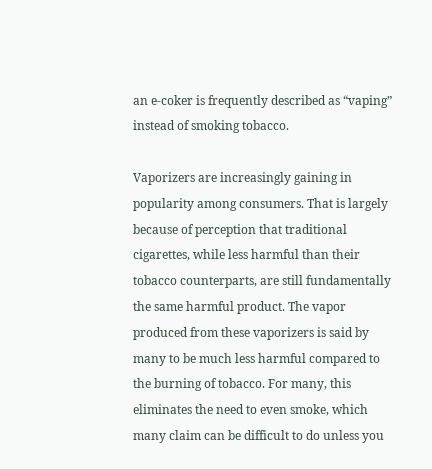an e-coker is frequently described as “vaping” instead of smoking tobacco.

Vaporizers are increasingly gaining in popularity among consumers. That is largely because of perception that traditional cigarettes, while less harmful than their tobacco counterparts, are still fundamentally the same harmful product. The vapor produced from these vaporizers is said by many to be much less harmful compared to the burning of tobacco. For many, this eliminates the need to even smoke, which many claim can be difficult to do unless you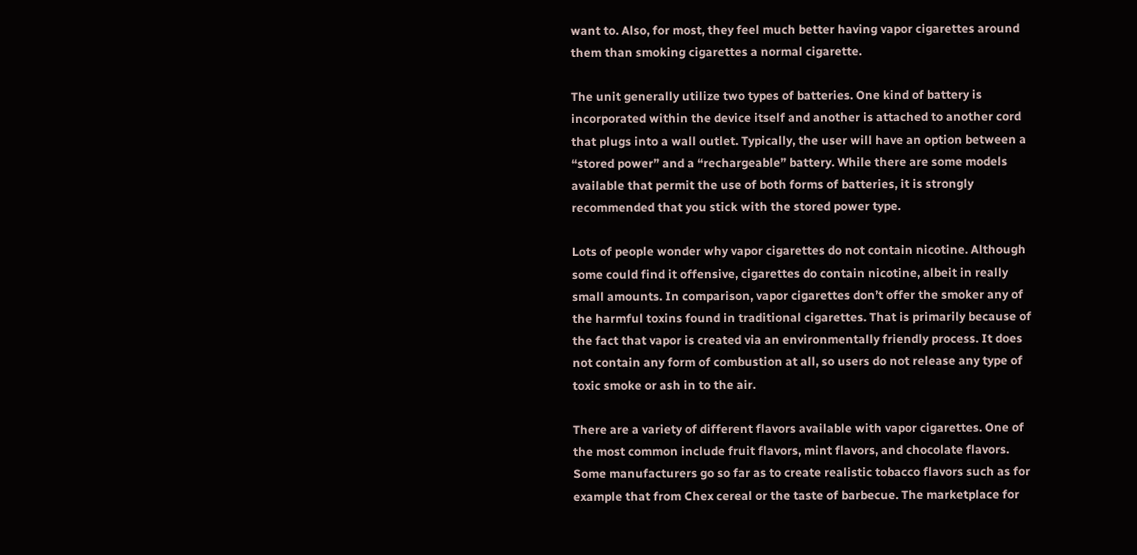want to. Also, for most, they feel much better having vapor cigarettes around them than smoking cigarettes a normal cigarette.

The unit generally utilize two types of batteries. One kind of battery is incorporated within the device itself and another is attached to another cord that plugs into a wall outlet. Typically, the user will have an option between a “stored power” and a “rechargeable” battery. While there are some models available that permit the use of both forms of batteries, it is strongly recommended that you stick with the stored power type.

Lots of people wonder why vapor cigarettes do not contain nicotine. Although some could find it offensive, cigarettes do contain nicotine, albeit in really small amounts. In comparison, vapor cigarettes don’t offer the smoker any of the harmful toxins found in traditional cigarettes. That is primarily because of the fact that vapor is created via an environmentally friendly process. It does not contain any form of combustion at all, so users do not release any type of toxic smoke or ash in to the air.

There are a variety of different flavors available with vapor cigarettes. One of the most common include fruit flavors, mint flavors, and chocolate flavors. Some manufacturers go so far as to create realistic tobacco flavors such as for example that from Chex cereal or the taste of barbecue. The marketplace for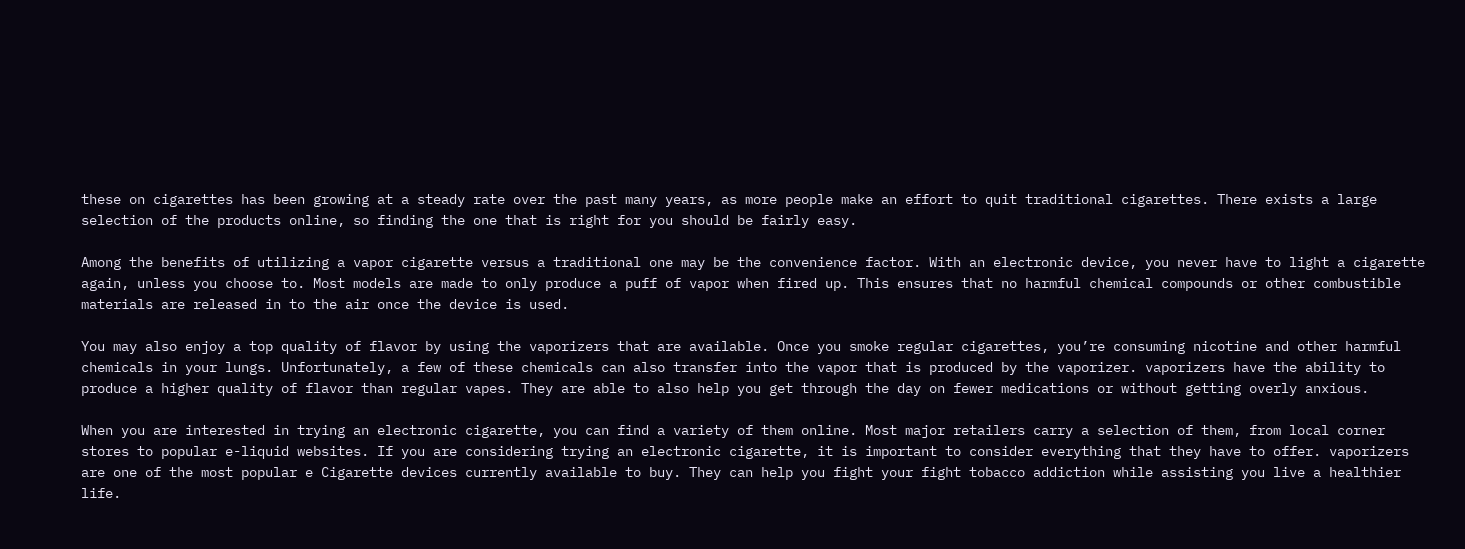these on cigarettes has been growing at a steady rate over the past many years, as more people make an effort to quit traditional cigarettes. There exists a large selection of the products online, so finding the one that is right for you should be fairly easy.

Among the benefits of utilizing a vapor cigarette versus a traditional one may be the convenience factor. With an electronic device, you never have to light a cigarette again, unless you choose to. Most models are made to only produce a puff of vapor when fired up. This ensures that no harmful chemical compounds or other combustible materials are released in to the air once the device is used.

You may also enjoy a top quality of flavor by using the vaporizers that are available. Once you smoke regular cigarettes, you’re consuming nicotine and other harmful chemicals in your lungs. Unfortunately, a few of these chemicals can also transfer into the vapor that is produced by the vaporizer. vaporizers have the ability to produce a higher quality of flavor than regular vapes. They are able to also help you get through the day on fewer medications or without getting overly anxious.

When you are interested in trying an electronic cigarette, you can find a variety of them online. Most major retailers carry a selection of them, from local corner stores to popular e-liquid websites. If you are considering trying an electronic cigarette, it is important to consider everything that they have to offer. vaporizers are one of the most popular e Cigarette devices currently available to buy. They can help you fight your fight tobacco addiction while assisting you live a healthier life.